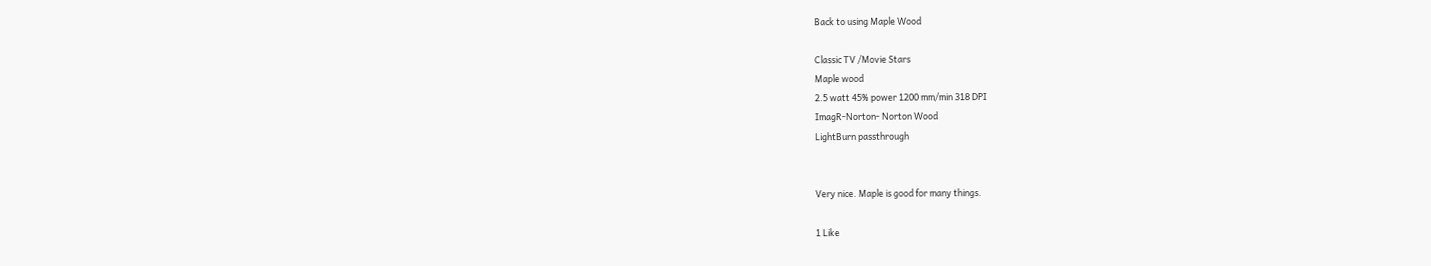Back to using Maple Wood

Classic TV /Movie Stars
Maple wood
2.5 watt 45% power 1200 mm/min 318 DPI
ImagR-Norton- Norton Wood
LightBurn passthrough


Very nice. Maple is good for many things.

1 Like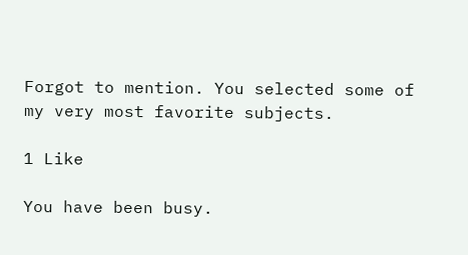Forgot to mention. You selected some of my very most favorite subjects.

1 Like

You have been busy.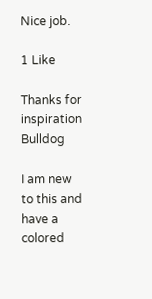Nice job.

1 Like

Thanks for inspiration Bulldog

I am new to this and have a colored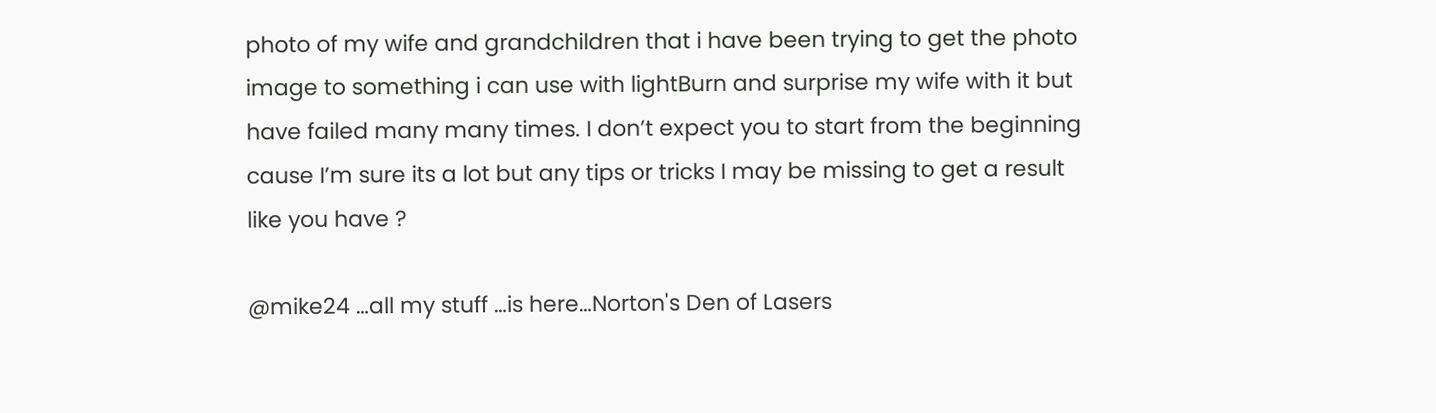photo of my wife and grandchildren that i have been trying to get the photo image to something i can use with lightBurn and surprise my wife with it but have failed many many times. I don’t expect you to start from the beginning cause I’m sure its a lot but any tips or tricks I may be missing to get a result like you have ?

@mike24 …all my stuff …is here…Norton's Den of Lasers